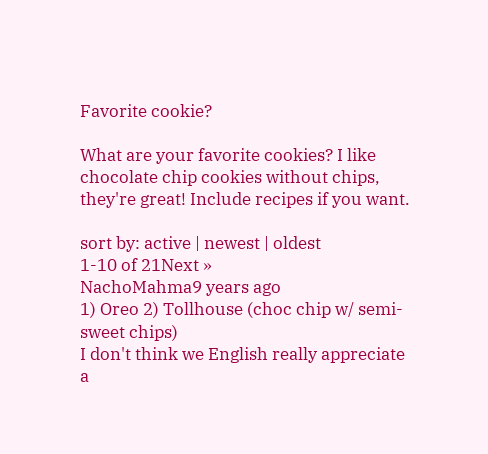Favorite cookie?

What are your favorite cookies? I like chocolate chip cookies without chips, they're great! Include recipes if you want.

sort by: active | newest | oldest
1-10 of 21Next »
NachoMahma9 years ago
1) Oreo 2) Tollhouse (choc chip w/ semi-sweet chips)
I don't think we English really appreciate a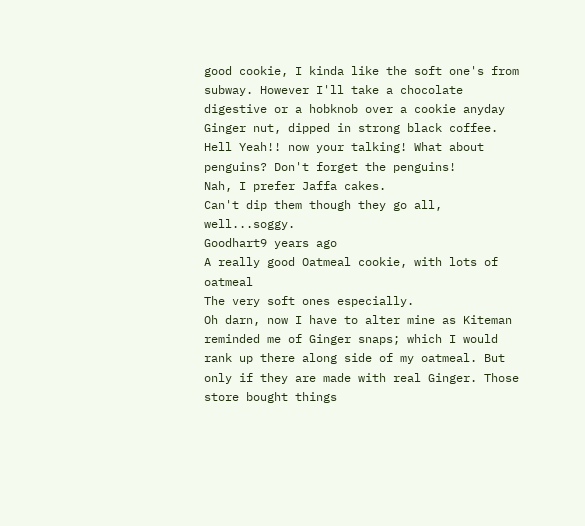good cookie, I kinda like the soft one's from subway. However I'll take a chocolate digestive or a hobknob over a cookie anyday
Ginger nut, dipped in strong black coffee.
Hell Yeah!! now your talking! What about penguins? Don't forget the penguins!
Nah, I prefer Jaffa cakes.
Can't dip them though they go all, well...soggy.
Goodhart9 years ago
A really good Oatmeal cookie, with lots of oatmeal
The very soft ones especially.
Oh darn, now I have to alter mine as Kiteman reminded me of Ginger snaps; which I would rank up there along side of my oatmeal. But only if they are made with real Ginger. Those store bought things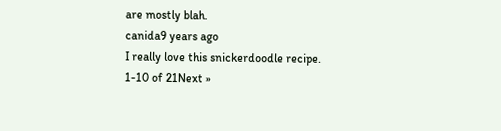are mostly blah.
canida9 years ago
I really love this snickerdoodle recipe.
1-10 of 21Next »